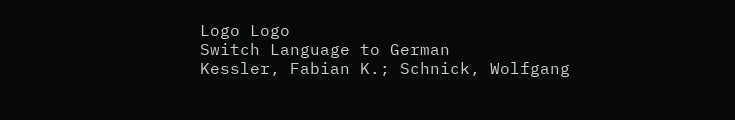Logo Logo
Switch Language to German
Kessler, Fabian K.; Schnick, Wolfgang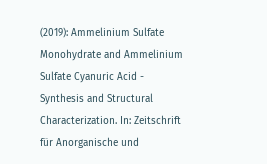(2019): Ammelinium Sulfate Monohydrate and Ammelinium Sulfate Cyanuric Acid - Synthesis and Structural Characterization. In: Zeitschrift für Anorganische und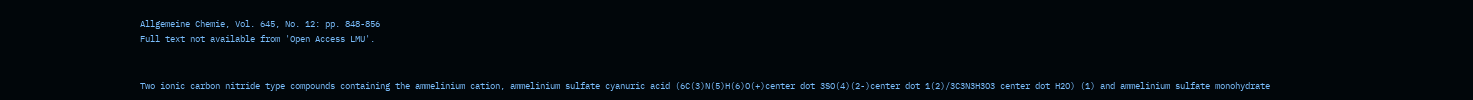Allgemeine Chemie, Vol. 645, No. 12: pp. 848-856
Full text not available from 'Open Access LMU'.


Two ionic carbon nitride type compounds containing the ammelinium cation, ammelinium sulfate cyanuric acid (6C(3)N(5)H(6)O(+)center dot 3SO(4)(2-)center dot 1(2)/3C3N3H3O3 center dot H2O) (1) and ammelinium sulfate monohydrate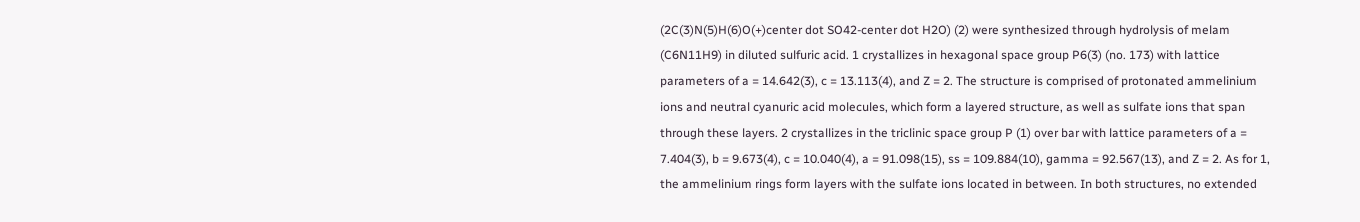(2C(3)N(5)H(6)O(+)center dot SO42-center dot H2O) (2) were synthesized through hydrolysis of melam (C6N11H9) in diluted sulfuric acid. 1 crystallizes in hexagonal space group P6(3) (no. 173) with lattice parameters of a = 14.642(3), c = 13.113(4), and Z = 2. The structure is comprised of protonated ammelinium ions and neutral cyanuric acid molecules, which form a layered structure, as well as sulfate ions that span through these layers. 2 crystallizes in the triclinic space group P (1) over bar with lattice parameters of a = 7.404(3), b = 9.673(4), c = 10.040(4), a = 91.098(15), ss = 109.884(10), gamma = 92.567(13), and Z = 2. As for 1, the ammelinium rings form layers with the sulfate ions located in between. In both structures, no extended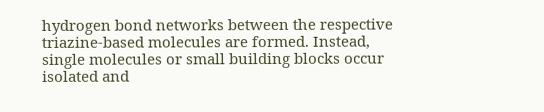hydrogen bond networks between the respective triazine-based molecules are formed. Instead, single molecules or small building blocks occur isolated and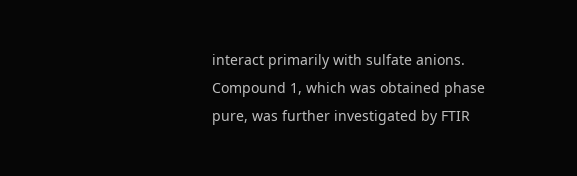interact primarily with sulfate anions. Compound 1, which was obtained phase pure, was further investigated by FTIR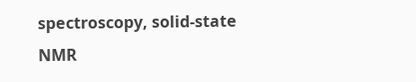spectroscopy, solid-state NMR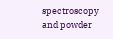spectroscopy and powder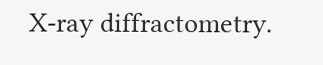X-ray diffractometry.